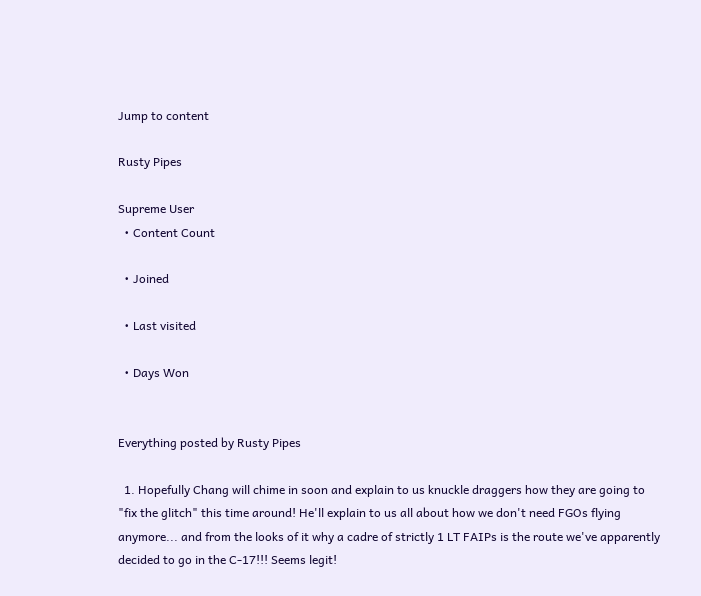Jump to content

Rusty Pipes

Supreme User
  • Content Count

  • Joined

  • Last visited

  • Days Won


Everything posted by Rusty Pipes

  1. Hopefully Chang will chime in soon and explain to us knuckle draggers how they are going to "fix the glitch" this time around! He'll explain to us all about how we don't need FGOs flying anymore... and from the looks of it why a cadre of strictly 1 LT FAIPs is the route we've apparently decided to go in the C-17!!! Seems legit!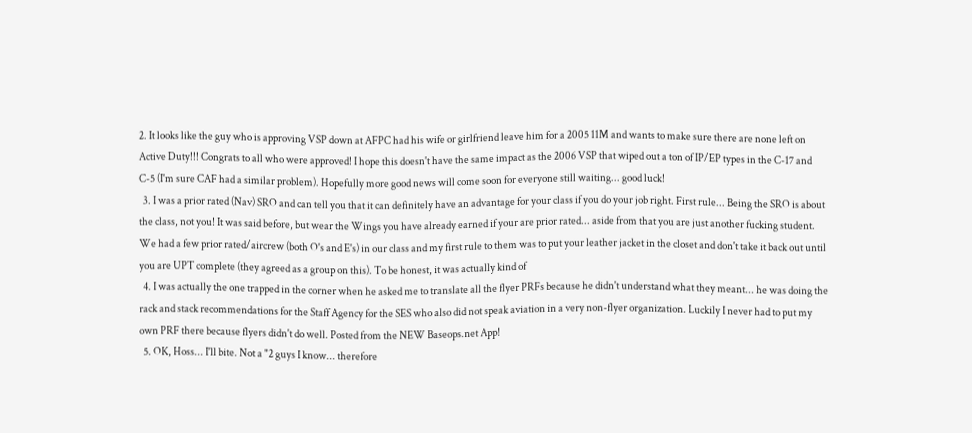2. It looks like the guy who is approving VSP down at AFPC had his wife or girlfriend leave him for a 2005 11M and wants to make sure there are none left on Active Duty!!! Congrats to all who were approved! I hope this doesn't have the same impact as the 2006 VSP that wiped out a ton of IP/EP types in the C-17 and C-5 (I'm sure CAF had a similar problem). Hopefully more good news will come soon for everyone still waiting... good luck!
  3. I was a prior rated (Nav) SRO and can tell you that it can definitely have an advantage for your class if you do your job right. First rule... Being the SRO is about the class, not you! It was said before, but wear the Wings you have already earned if your are prior rated... aside from that you are just another fucking student. We had a few prior rated/aircrew (both O's and E's) in our class and my first rule to them was to put your leather jacket in the closet and don't take it back out until you are UPT complete (they agreed as a group on this). To be honest, it was actually kind of
  4. I was actually the one trapped in the corner when he asked me to translate all the flyer PRFs because he didn't understand what they meant... he was doing the rack and stack recommendations for the Staff Agency for the SES who also did not speak aviation in a very non-flyer organization. Luckily I never had to put my own PRF there because flyers didn't do well. Posted from the NEW Baseops.net App!
  5. OK, Hoss... I'll bite. Not a "2 guys I know... therefore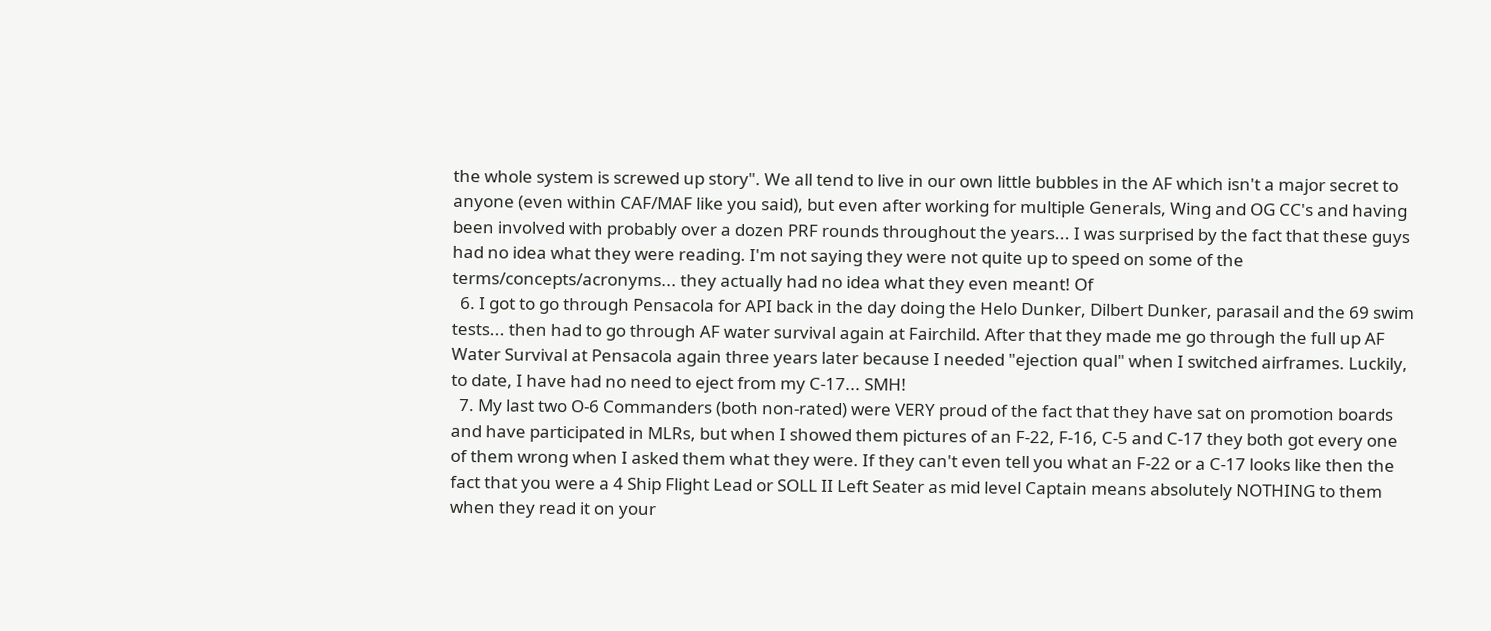the whole system is screwed up story". We all tend to live in our own little bubbles in the AF which isn't a major secret to anyone (even within CAF/MAF like you said), but even after working for multiple Generals, Wing and OG CC's and having been involved with probably over a dozen PRF rounds throughout the years... I was surprised by the fact that these guys had no idea what they were reading. I'm not saying they were not quite up to speed on some of the terms/concepts/acronyms... they actually had no idea what they even meant! Of
  6. I got to go through Pensacola for API back in the day doing the Helo Dunker, Dilbert Dunker, parasail and the 69 swim tests... then had to go through AF water survival again at Fairchild. After that they made me go through the full up AF Water Survival at Pensacola again three years later because I needed "ejection qual" when I switched airframes. Luckily, to date, I have had no need to eject from my C-17... SMH!
  7. My last two O-6 Commanders (both non-rated) were VERY proud of the fact that they have sat on promotion boards and have participated in MLRs, but when I showed them pictures of an F-22, F-16, C-5 and C-17 they both got every one of them wrong when I asked them what they were. If they can't even tell you what an F-22 or a C-17 looks like then the fact that you were a 4 Ship Flight Lead or SOLL II Left Seater as mid level Captain means absolutely NOTHING to them when they read it on your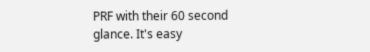PRF with their 60 second glance. It's easy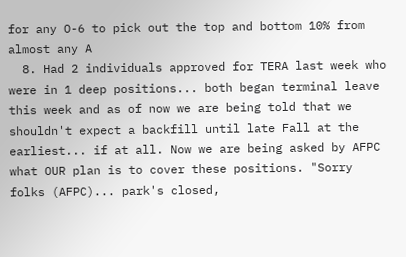for any O-6 to pick out the top and bottom 10% from almost any A
  8. Had 2 individuals approved for TERA last week who were in 1 deep positions... both began terminal leave this week and as of now we are being told that we shouldn't expect a backfill until late Fall at the earliest... if at all. Now we are being asked by AFPC what OUR plan is to cover these positions. "Sorry folks (AFPC)... park's closed,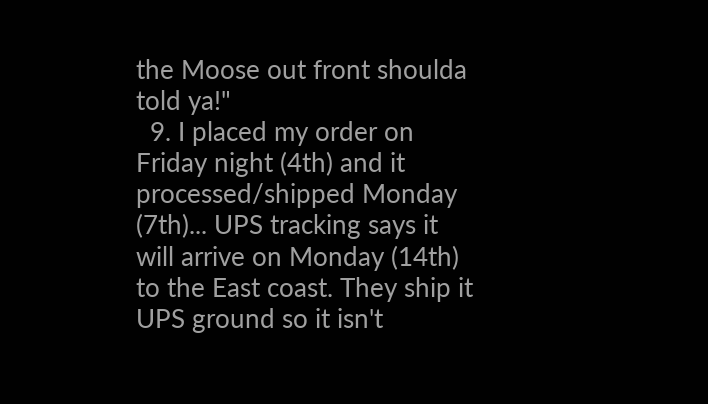the Moose out front shoulda told ya!"
  9. I placed my order on Friday night (4th) and it processed/shipped Monday (7th)... UPS tracking says it will arrive on Monday (14th) to the East coast. They ship it UPS ground so it isn't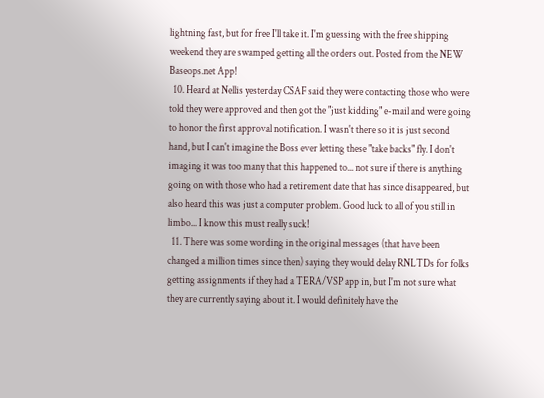lightning fast, but for free I'll take it. I'm guessing with the free shipping weekend they are swamped getting all the orders out. Posted from the NEW Baseops.net App!
  10. Heard at Nellis yesterday CSAF said they were contacting those who were told they were approved and then got the "just kidding" e-mail and were going to honor the first approval notification. I wasn't there so it is just second hand, but I can't imagine the Boss ever letting these "take backs" fly. I don't imaging it was too many that this happened to... not sure if there is anything going on with those who had a retirement date that has since disappeared, but also heard this was just a computer problem. Good luck to all of you still in limbo... I know this must really suck!
  11. There was some wording in the original messages (that have been changed a million times since then) saying they would delay RNLTDs for folks getting assignments if they had a TERA/VSP app in, but I'm not sure what they are currently saying about it. I would definitely have the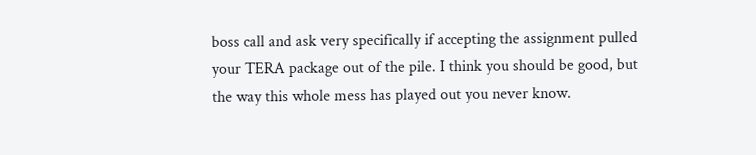boss call and ask very specifically if accepting the assignment pulled your TERA package out of the pile. I think you should be good, but the way this whole mess has played out you never know.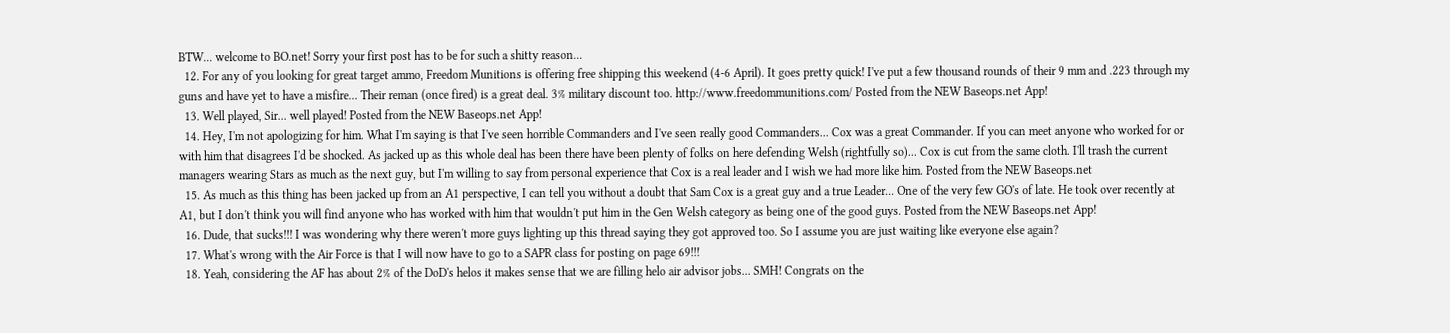BTW... welcome to BO.net! Sorry your first post has to be for such a shitty reason...
  12. For any of you looking for great target ammo, Freedom Munitions is offering free shipping this weekend (4-6 April). It goes pretty quick! I've put a few thousand rounds of their 9 mm and .223 through my guns and have yet to have a misfire... Their reman (once fired) is a great deal. 3% military discount too. http://www.freedommunitions.com/ Posted from the NEW Baseops.net App!
  13. Well played, Sir... well played! Posted from the NEW Baseops.net App!
  14. Hey, I'm not apologizing for him. What I'm saying is that I've seen horrible Commanders and I've seen really good Commanders... Cox was a great Commander. If you can meet anyone who worked for or with him that disagrees I'd be shocked. As jacked up as this whole deal has been there have been plenty of folks on here defending Welsh (rightfully so)... Cox is cut from the same cloth. I'll trash the current managers wearing Stars as much as the next guy, but I'm willing to say from personal experience that Cox is a real leader and I wish we had more like him. Posted from the NEW Baseops.net
  15. As much as this thing has been jacked up from an A1 perspective, I can tell you without a doubt that Sam Cox is a great guy and a true Leader... One of the very few GO's of late. He took over recently at A1, but I don't think you will find anyone who has worked with him that wouldn't put him in the Gen Welsh category as being one of the good guys. Posted from the NEW Baseops.net App!
  16. Dude, that sucks!!! I was wondering why there weren't more guys lighting up this thread saying they got approved too. So I assume you are just waiting like everyone else again?
  17. What's wrong with the Air Force is that I will now have to go to a SAPR class for posting on page 69!!!
  18. Yeah, considering the AF has about 2% of the DoD's helos it makes sense that we are filling helo air advisor jobs... SMH! Congrats on the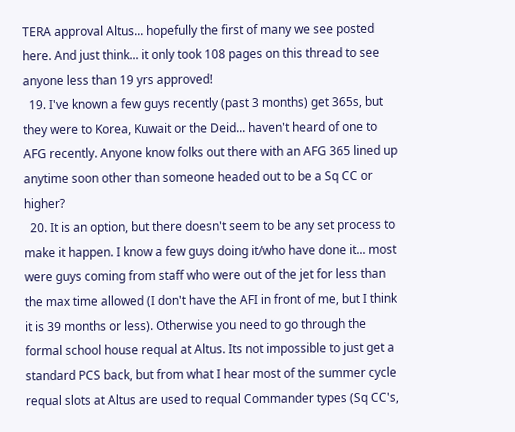TERA approval Altus... hopefully the first of many we see posted here. And just think... it only took 108 pages on this thread to see anyone less than 19 yrs approved!
  19. I've known a few guys recently (past 3 months) get 365s, but they were to Korea, Kuwait or the Deid... haven't heard of one to AFG recently. Anyone know folks out there with an AFG 365 lined up anytime soon other than someone headed out to be a Sq CC or higher?
  20. It is an option, but there doesn't seem to be any set process to make it happen. I know a few guys doing it/who have done it... most were guys coming from staff who were out of the jet for less than the max time allowed (I don't have the AFI in front of me, but I think it is 39 months or less). Otherwise you need to go through the formal school house requal at Altus. Its not impossible to just get a standard PCS back, but from what I hear most of the summer cycle requal slots at Altus are used to requal Commander types (Sq CC's,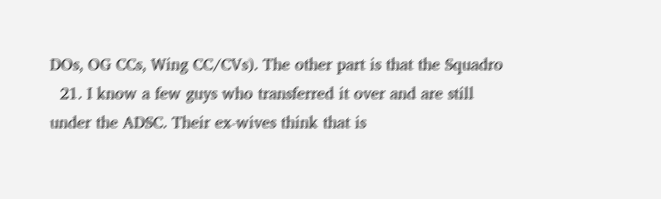DOs, OG CCs, Wing CC/CVs). The other part is that the Squadro
  21. I know a few guys who transferred it over and are still under the ADSC. Their ex-wives think that is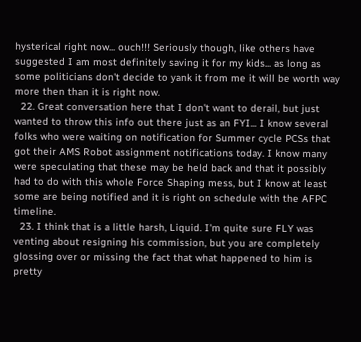hysterical right now... ouch!!! Seriously though, like others have suggested I am most definitely saving it for my kids... as long as some politicians don't decide to yank it from me it will be worth way more then than it is right now.
  22. Great conversation here that I don't want to derail, but just wanted to throw this info out there just as an FYI... I know several folks who were waiting on notification for Summer cycle PCSs that got their AMS Robot assignment notifications today. I know many were speculating that these may be held back and that it possibly had to do with this whole Force Shaping mess, but I know at least some are being notified and it is right on schedule with the AFPC timeline.
  23. I think that is a little harsh, Liquid. I'm quite sure FLY was venting about resigning his commission, but you are completely glossing over or missing the fact that what happened to him is pretty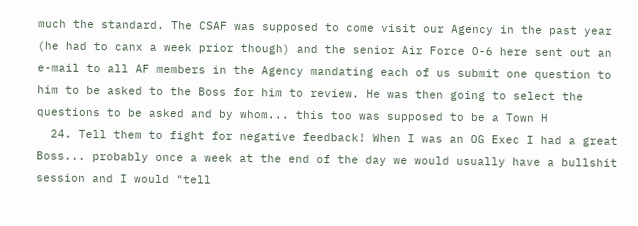much the standard. The CSAF was supposed to come visit our Agency in the past year (he had to canx a week prior though) and the senior Air Force O-6 here sent out an e-mail to all AF members in the Agency mandating each of us submit one question to him to be asked to the Boss for him to review. He was then going to select the questions to be asked and by whom... this too was supposed to be a Town H
  24. Tell them to fight for negative feedback! When I was an OG Exec I had a great Boss... probably once a week at the end of the day we would usually have a bullshit session and I would "tell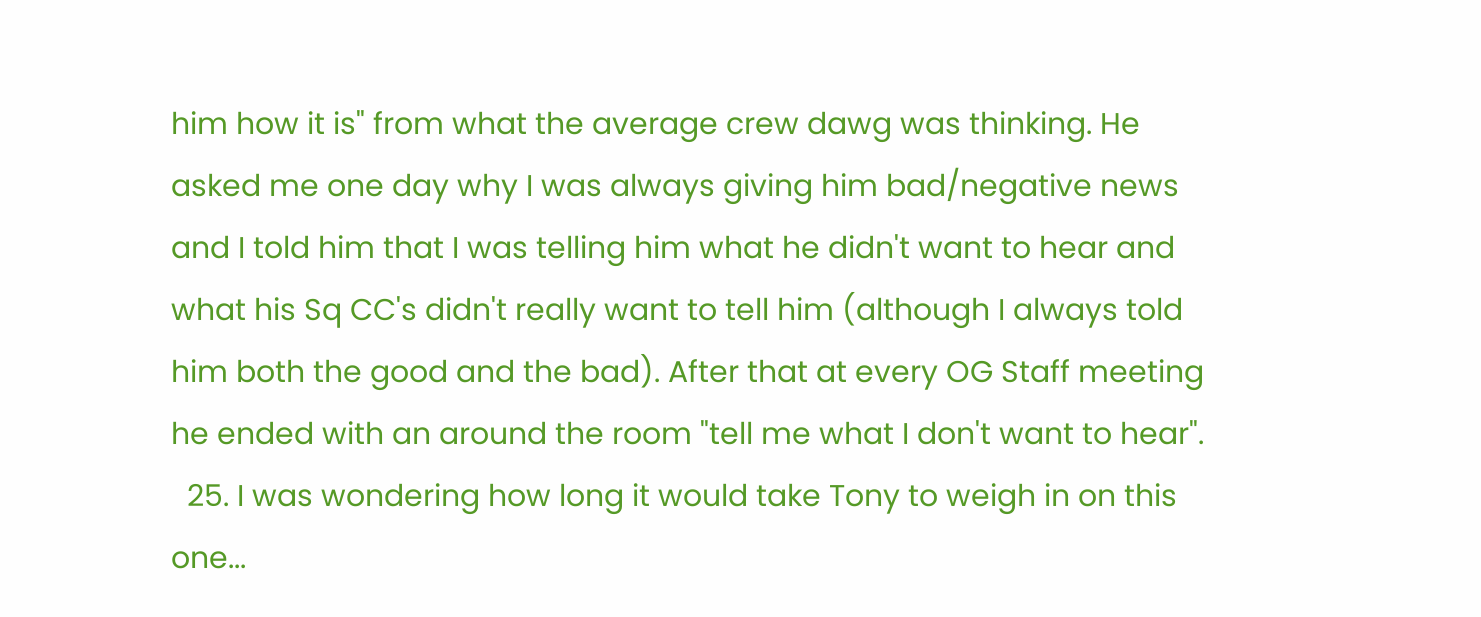him how it is" from what the average crew dawg was thinking. He asked me one day why I was always giving him bad/negative news and I told him that I was telling him what he didn't want to hear and what his Sq CC's didn't really want to tell him (although I always told him both the good and the bad). After that at every OG Staff meeting he ended with an around the room "tell me what I don't want to hear".
  25. I was wondering how long it would take Tony to weigh in on this one...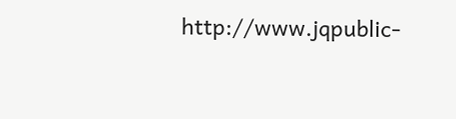http://www.jqpublic-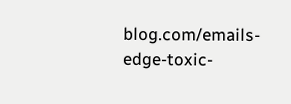blog.com/emails-edge-toxic-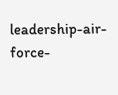leadership-air-force-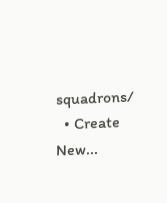squadrons/
  • Create New...